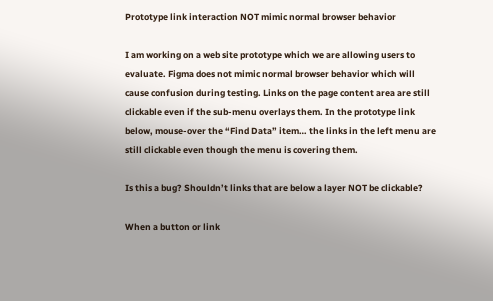Prototype link interaction NOT mimic normal browser behavior

I am working on a web site prototype which we are allowing users to evaluate. Figma does not mimic normal browser behavior which will cause confusion during testing. Links on the page content area are still clickable even if the sub-menu overlays them. In the prototype link below, mouse-over the “Find Data” item… the links in the left menu are still clickable even though the menu is covering them.

Is this a bug? Shouldn’t links that are below a layer NOT be clickable?

When a button or link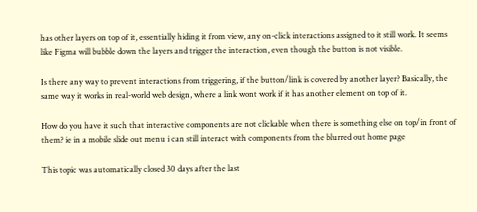has other layers on top of it, essentially hiding it from view, any on-click interactions assigned to it still work. It seems like Figma will bubble down the layers and trigger the interaction, even though the button is not visible.

Is there any way to prevent interactions from triggering, if the button/link is covered by another layer? Basically, the same way it works in real-world web design, where a link wont work if it has another element on top of it.

How do you have it such that interactive components are not clickable when there is something else on top/in front of them? ie in a mobile slide out menu i can still interact with components from the blurred out home page

This topic was automatically closed 30 days after the last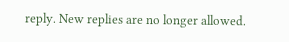reply. New replies are no longer allowed.